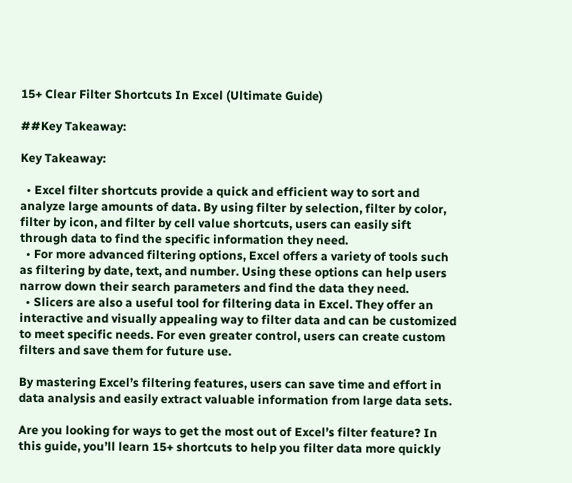15+ Clear Filter Shortcuts In Excel (Ultimate Guide)

##Key Takeaway:

Key Takeaway:

  • Excel filter shortcuts provide a quick and efficient way to sort and analyze large amounts of data. By using filter by selection, filter by color, filter by icon, and filter by cell value shortcuts, users can easily sift through data to find the specific information they need.
  • For more advanced filtering options, Excel offers a variety of tools such as filtering by date, text, and number. Using these options can help users narrow down their search parameters and find the data they need.
  • Slicers are also a useful tool for filtering data in Excel. They offer an interactive and visually appealing way to filter data and can be customized to meet specific needs. For even greater control, users can create custom filters and save them for future use.

By mastering Excel’s filtering features, users can save time and effort in data analysis and easily extract valuable information from large data sets.

Are you looking for ways to get the most out of Excel’s filter feature? In this guide, you’ll learn 15+ shortcuts to help you filter data more quickly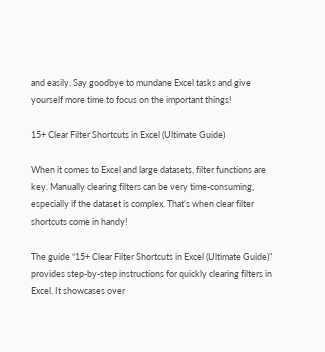and easily. Say goodbye to mundane Excel tasks and give yourself more time to focus on the important things!

15+ Clear Filter Shortcuts in Excel (Ultimate Guide)

When it comes to Excel and large datasets, filter functions are key. Manually clearing filters can be very time-consuming, especially if the dataset is complex. That’s when clear filter shortcuts come in handy!

The guide “15+ Clear Filter Shortcuts in Excel (Ultimate Guide)” provides step-by-step instructions for quickly clearing filters in Excel. It showcases over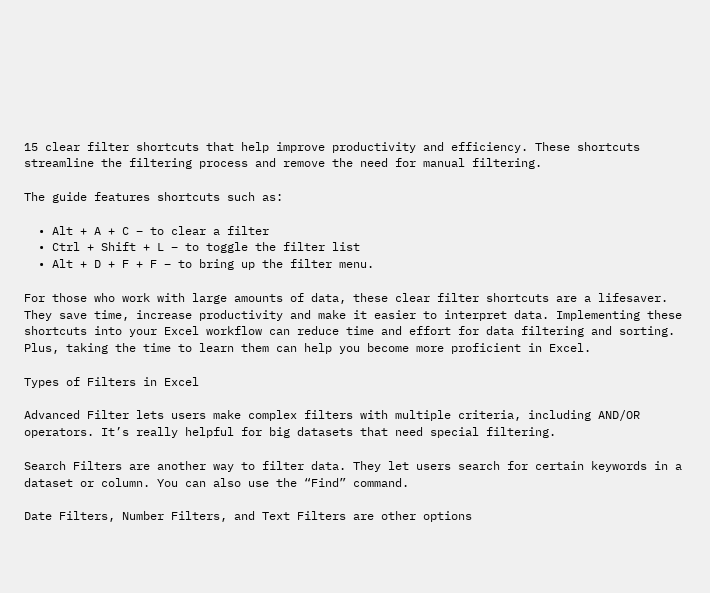15 clear filter shortcuts that help improve productivity and efficiency. These shortcuts streamline the filtering process and remove the need for manual filtering.

The guide features shortcuts such as:

  • Alt + A + C – to clear a filter
  • Ctrl + Shift + L – to toggle the filter list
  • Alt + D + F + F – to bring up the filter menu.

For those who work with large amounts of data, these clear filter shortcuts are a lifesaver. They save time, increase productivity and make it easier to interpret data. Implementing these shortcuts into your Excel workflow can reduce time and effort for data filtering and sorting. Plus, taking the time to learn them can help you become more proficient in Excel.

Types of Filters in Excel

Advanced Filter lets users make complex filters with multiple criteria, including AND/OR operators. It’s really helpful for big datasets that need special filtering.

Search Filters are another way to filter data. They let users search for certain keywords in a dataset or column. You can also use the “Find” command.

Date Filters, Number Filters, and Text Filters are other options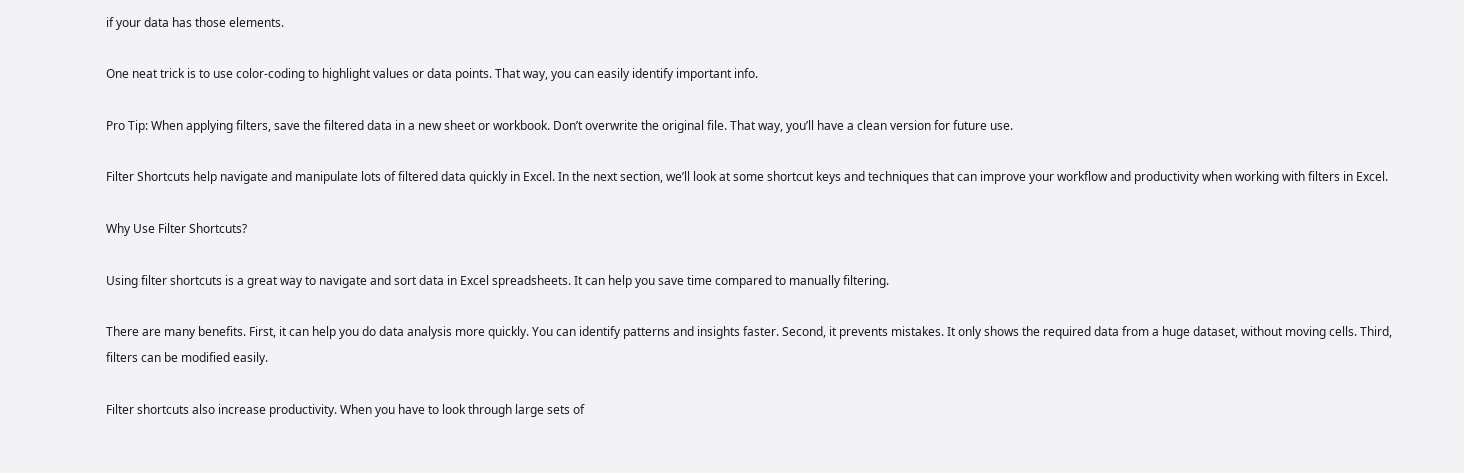if your data has those elements.

One neat trick is to use color-coding to highlight values or data points. That way, you can easily identify important info.

Pro Tip: When applying filters, save the filtered data in a new sheet or workbook. Don’t overwrite the original file. That way, you’ll have a clean version for future use.

Filter Shortcuts help navigate and manipulate lots of filtered data quickly in Excel. In the next section, we’ll look at some shortcut keys and techniques that can improve your workflow and productivity when working with filters in Excel.

Why Use Filter Shortcuts?

Using filter shortcuts is a great way to navigate and sort data in Excel spreadsheets. It can help you save time compared to manually filtering.

There are many benefits. First, it can help you do data analysis more quickly. You can identify patterns and insights faster. Second, it prevents mistakes. It only shows the required data from a huge dataset, without moving cells. Third, filters can be modified easily.

Filter shortcuts also increase productivity. When you have to look through large sets of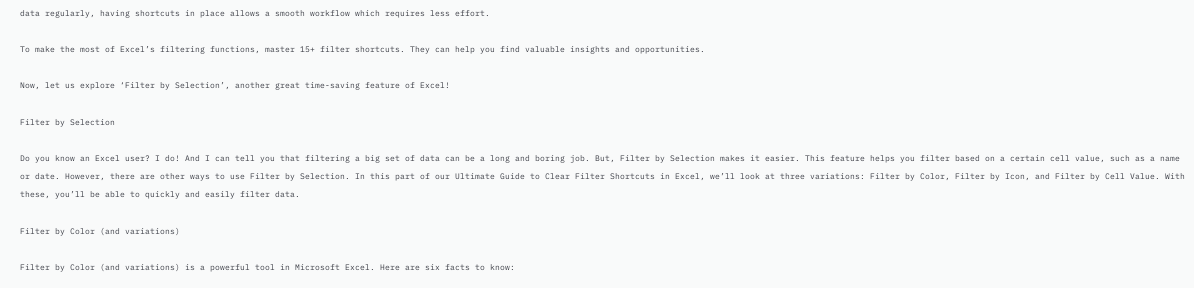data regularly, having shortcuts in place allows a smooth workflow which requires less effort.

To make the most of Excel’s filtering functions, master 15+ filter shortcuts. They can help you find valuable insights and opportunities.

Now, let us explore ‘Filter by Selection’, another great time-saving feature of Excel!

Filter by Selection

Do you know an Excel user? I do! And I can tell you that filtering a big set of data can be a long and boring job. But, Filter by Selection makes it easier. This feature helps you filter based on a certain cell value, such as a name or date. However, there are other ways to use Filter by Selection. In this part of our Ultimate Guide to Clear Filter Shortcuts in Excel, we’ll look at three variations: Filter by Color, Filter by Icon, and Filter by Cell Value. With these, you’ll be able to quickly and easily filter data.

Filter by Color (and variations)

Filter by Color (and variations) is a powerful tool in Microsoft Excel. Here are six facts to know: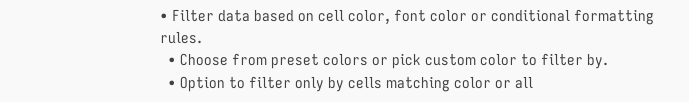• Filter data based on cell color, font color or conditional formatting rules.
  • Choose from preset colors or pick custom color to filter by.
  • Option to filter only by cells matching color or all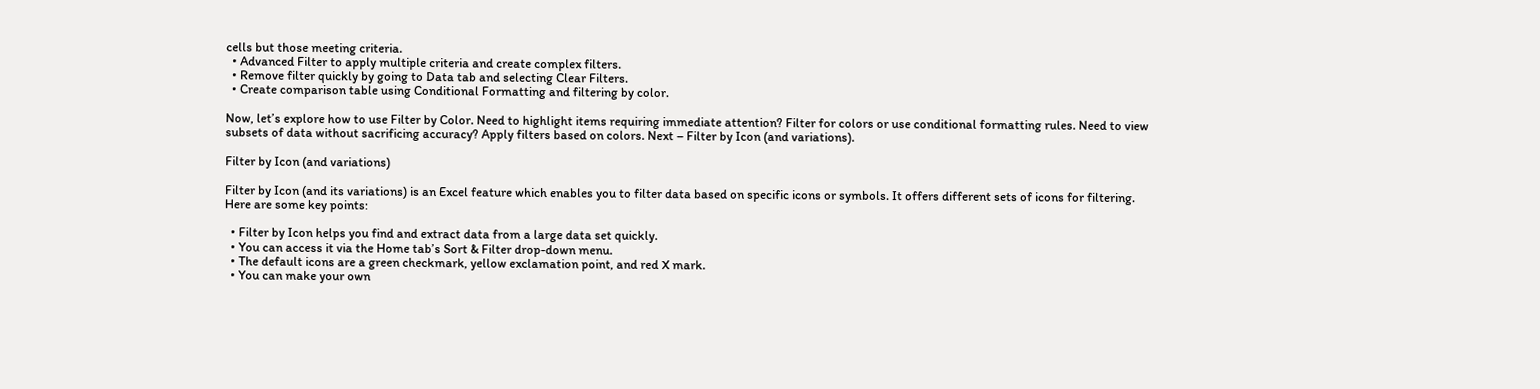cells but those meeting criteria.
  • Advanced Filter to apply multiple criteria and create complex filters.
  • Remove filter quickly by going to Data tab and selecting Clear Filters.
  • Create comparison table using Conditional Formatting and filtering by color.

Now, let’s explore how to use Filter by Color. Need to highlight items requiring immediate attention? Filter for colors or use conditional formatting rules. Need to view subsets of data without sacrificing accuracy? Apply filters based on colors. Next – Filter by Icon (and variations).

Filter by Icon (and variations)

Filter by Icon (and its variations) is an Excel feature which enables you to filter data based on specific icons or symbols. It offers different sets of icons for filtering. Here are some key points:

  • Filter by Icon helps you find and extract data from a large data set quickly.
  • You can access it via the Home tab’s Sort & Filter drop-down menu.
  • The default icons are a green checkmark, yellow exclamation point, and red X mark.
  • You can make your own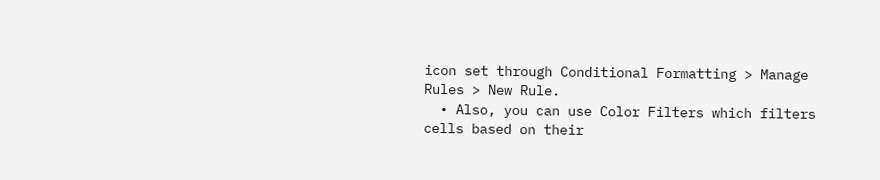icon set through Conditional Formatting > Manage Rules > New Rule.
  • Also, you can use Color Filters which filters cells based on their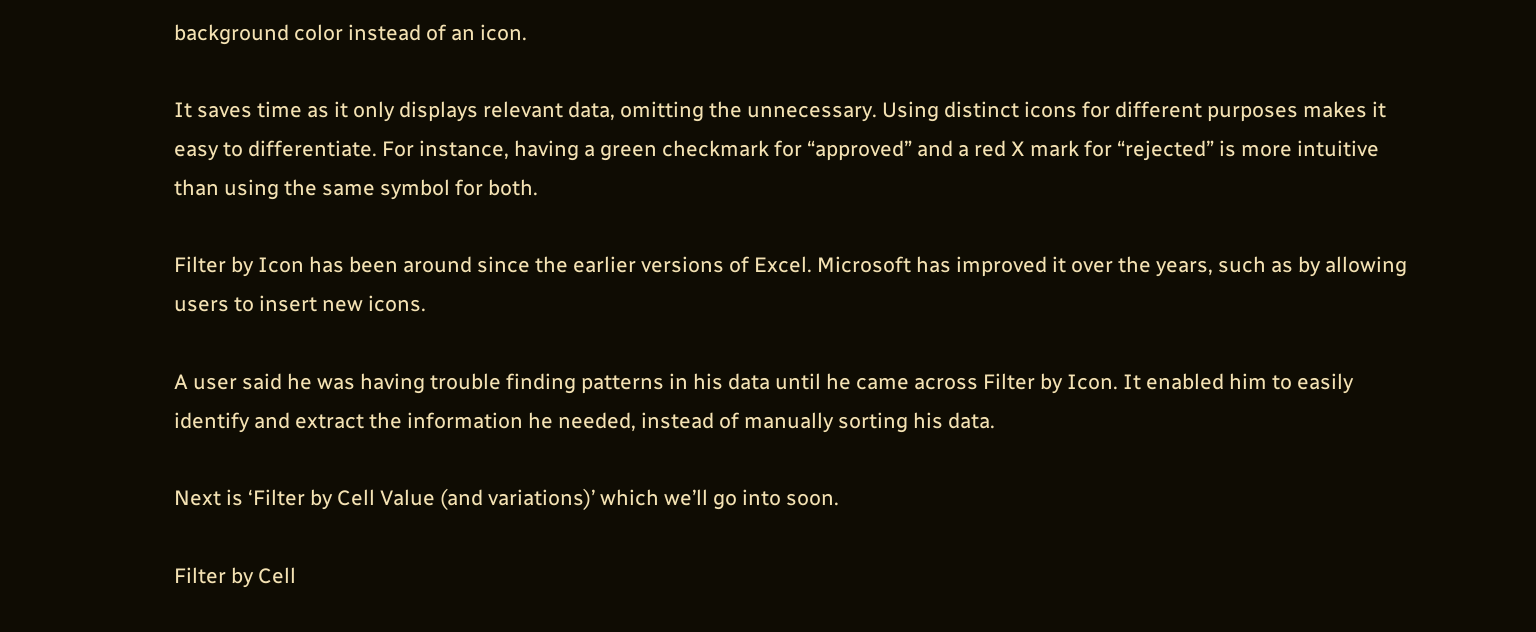background color instead of an icon.

It saves time as it only displays relevant data, omitting the unnecessary. Using distinct icons for different purposes makes it easy to differentiate. For instance, having a green checkmark for “approved” and a red X mark for “rejected” is more intuitive than using the same symbol for both.

Filter by Icon has been around since the earlier versions of Excel. Microsoft has improved it over the years, such as by allowing users to insert new icons.

A user said he was having trouble finding patterns in his data until he came across Filter by Icon. It enabled him to easily identify and extract the information he needed, instead of manually sorting his data.

Next is ‘Filter by Cell Value (and variations)’ which we’ll go into soon.

Filter by Cell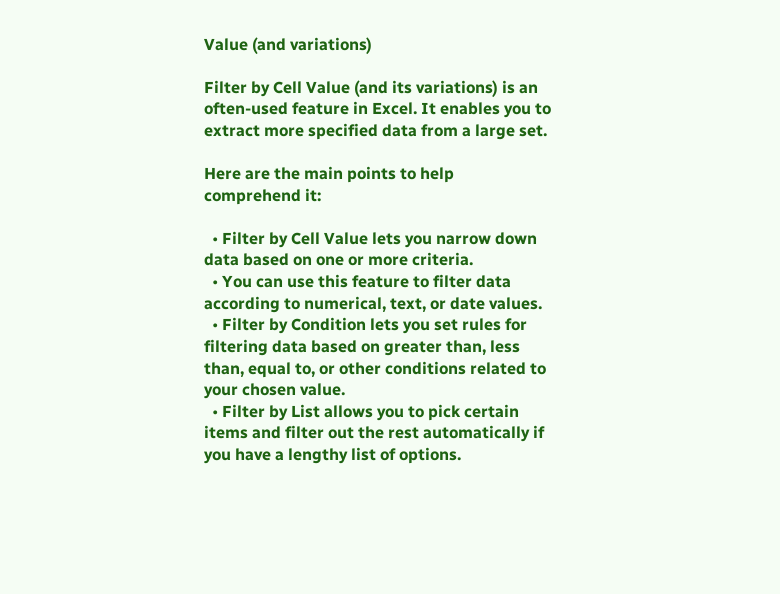Value (and variations)

Filter by Cell Value (and its variations) is an often-used feature in Excel. It enables you to extract more specified data from a large set.

Here are the main points to help comprehend it:

  • Filter by Cell Value lets you narrow down data based on one or more criteria.
  • You can use this feature to filter data according to numerical, text, or date values.
  • Filter by Condition lets you set rules for filtering data based on greater than, less than, equal to, or other conditions related to your chosen value.
  • Filter by List allows you to pick certain items and filter out the rest automatically if you have a lengthy list of options.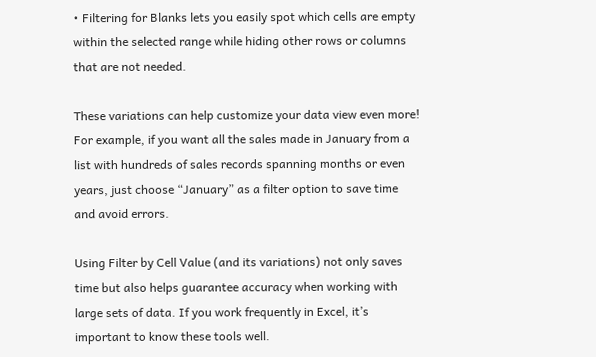• Filtering for Blanks lets you easily spot which cells are empty within the selected range while hiding other rows or columns that are not needed.

These variations can help customize your data view even more! For example, if you want all the sales made in January from a list with hundreds of sales records spanning months or even years, just choose “January” as a filter option to save time and avoid errors.

Using Filter by Cell Value (and its variations) not only saves time but also helps guarantee accuracy when working with large sets of data. If you work frequently in Excel, it’s important to know these tools well.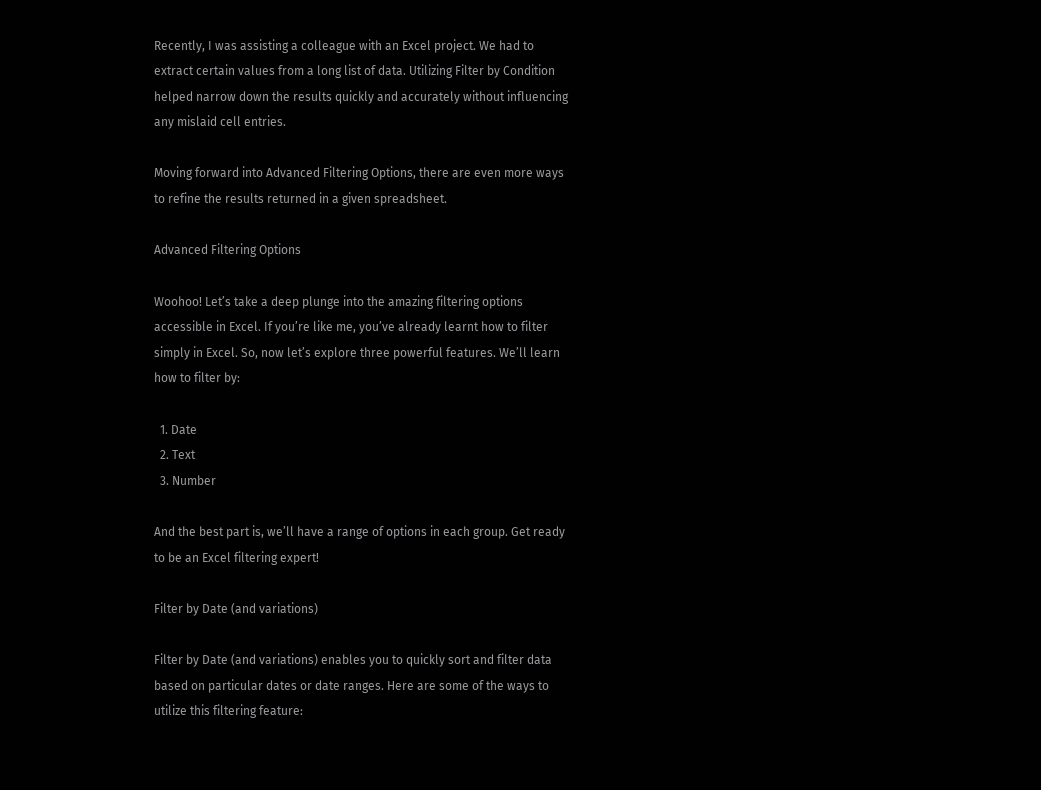Recently, I was assisting a colleague with an Excel project. We had to extract certain values from a long list of data. Utilizing Filter by Condition helped narrow down the results quickly and accurately without influencing any mislaid cell entries.

Moving forward into Advanced Filtering Options, there are even more ways to refine the results returned in a given spreadsheet.

Advanced Filtering Options

Woohoo! Let’s take a deep plunge into the amazing filtering options accessible in Excel. If you’re like me, you’ve already learnt how to filter simply in Excel. So, now let’s explore three powerful features. We’ll learn how to filter by:

  1. Date
  2. Text
  3. Number

And the best part is, we’ll have a range of options in each group. Get ready to be an Excel filtering expert!

Filter by Date (and variations)

Filter by Date (and variations) enables you to quickly sort and filter data based on particular dates or date ranges. Here are some of the ways to utilize this filtering feature: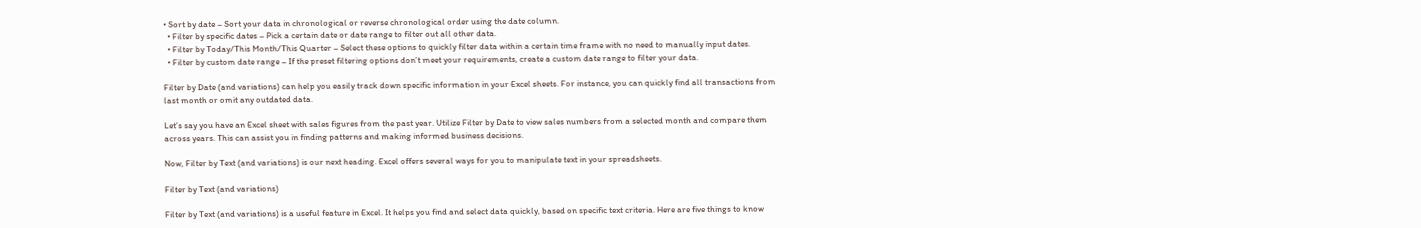• Sort by date – Sort your data in chronological or reverse chronological order using the date column.
  • Filter by specific dates – Pick a certain date or date range to filter out all other data.
  • Filter by Today/This Month/This Quarter – Select these options to quickly filter data within a certain time frame with no need to manually input dates.
  • Filter by custom date range – If the preset filtering options don’t meet your requirements, create a custom date range to filter your data.

Filter by Date (and variations) can help you easily track down specific information in your Excel sheets. For instance, you can quickly find all transactions from last month or omit any outdated data.

Let’s say you have an Excel sheet with sales figures from the past year. Utilize Filter by Date to view sales numbers from a selected month and compare them across years. This can assist you in finding patterns and making informed business decisions.

Now, Filter by Text (and variations) is our next heading. Excel offers several ways for you to manipulate text in your spreadsheets.

Filter by Text (and variations)

Filter by Text (and variations) is a useful feature in Excel. It helps you find and select data quickly, based on specific text criteria. Here are five things to know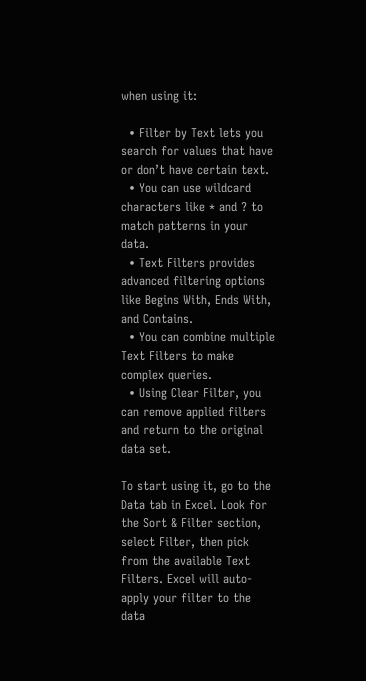when using it:

  • Filter by Text lets you search for values that have or don’t have certain text.
  • You can use wildcard characters like * and ? to match patterns in your data.
  • Text Filters provides advanced filtering options like Begins With, Ends With, and Contains.
  • You can combine multiple Text Filters to make complex queries.
  • Using Clear Filter, you can remove applied filters and return to the original data set.

To start using it, go to the Data tab in Excel. Look for the Sort & Filter section, select Filter, then pick from the available Text Filters. Excel will auto-apply your filter to the data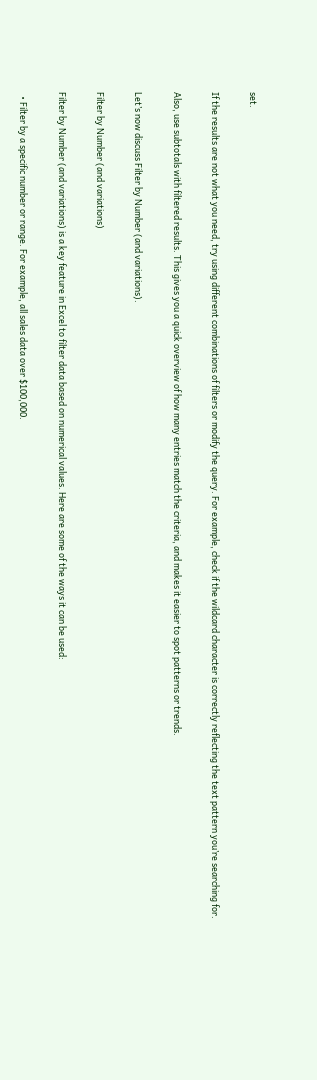set.

If the results are not what you need, try using different combinations of filters or modify the query. For example, check if the wildcard character is correctly reflecting the text pattern you’re searching for.

Also, use subtotals with filtered results. This gives you a quick overview of how many entries match the criteria, and makes it easier to spot patterns or trends.

Let’s now discuss Filter by Number (and variations).

Filter by Number (and variations)

Filter by Number (and variations) is a key feature in Excel to filter data based on numerical values. Here are some of the ways it can be used:

  • Filter by a specific number or range. For example, all sales data over $100,000.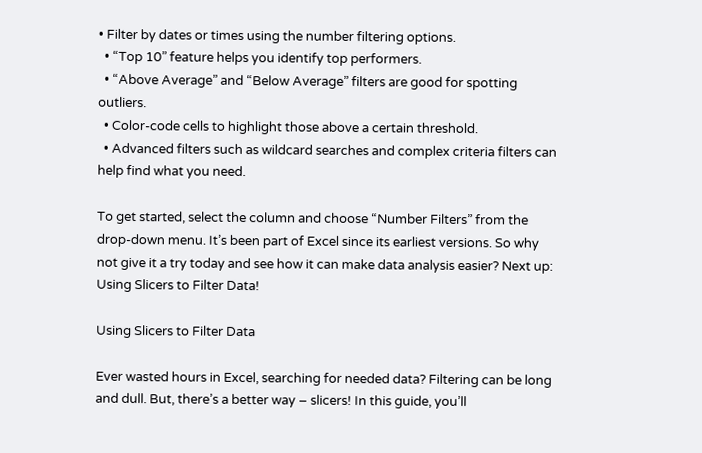• Filter by dates or times using the number filtering options.
  • “Top 10” feature helps you identify top performers.
  • “Above Average” and “Below Average” filters are good for spotting outliers.
  • Color-code cells to highlight those above a certain threshold.
  • Advanced filters such as wildcard searches and complex criteria filters can help find what you need.

To get started, select the column and choose “Number Filters” from the drop-down menu. It’s been part of Excel since its earliest versions. So why not give it a try today and see how it can make data analysis easier? Next up: Using Slicers to Filter Data!

Using Slicers to Filter Data

Ever wasted hours in Excel, searching for needed data? Filtering can be long and dull. But, there’s a better way – slicers! In this guide, you’ll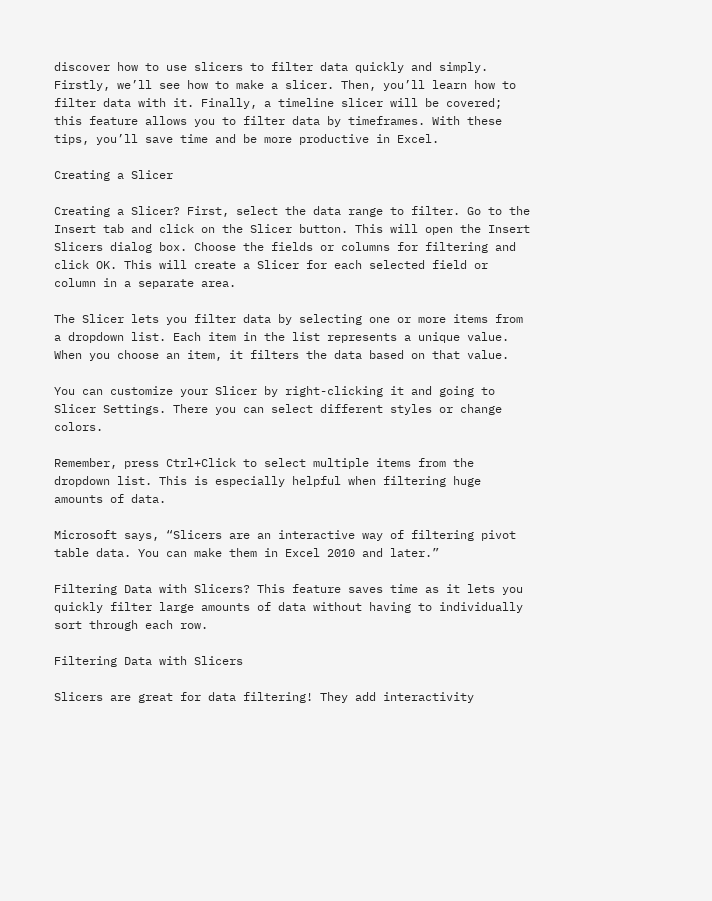discover how to use slicers to filter data quickly and simply. Firstly, we’ll see how to make a slicer. Then, you’ll learn how to filter data with it. Finally, a timeline slicer will be covered; this feature allows you to filter data by timeframes. With these tips, you’ll save time and be more productive in Excel.

Creating a Slicer

Creating a Slicer? First, select the data range to filter. Go to the Insert tab and click on the Slicer button. This will open the Insert Slicers dialog box. Choose the fields or columns for filtering and click OK. This will create a Slicer for each selected field or column in a separate area.

The Slicer lets you filter data by selecting one or more items from a dropdown list. Each item in the list represents a unique value. When you choose an item, it filters the data based on that value.

You can customize your Slicer by right-clicking it and going to Slicer Settings. There you can select different styles or change colors.

Remember, press Ctrl+Click to select multiple items from the dropdown list. This is especially helpful when filtering huge amounts of data.

Microsoft says, “Slicers are an interactive way of filtering pivot table data. You can make them in Excel 2010 and later.”

Filtering Data with Slicers? This feature saves time as it lets you quickly filter large amounts of data without having to individually sort through each row.

Filtering Data with Slicers

Slicers are great for data filtering! They add interactivity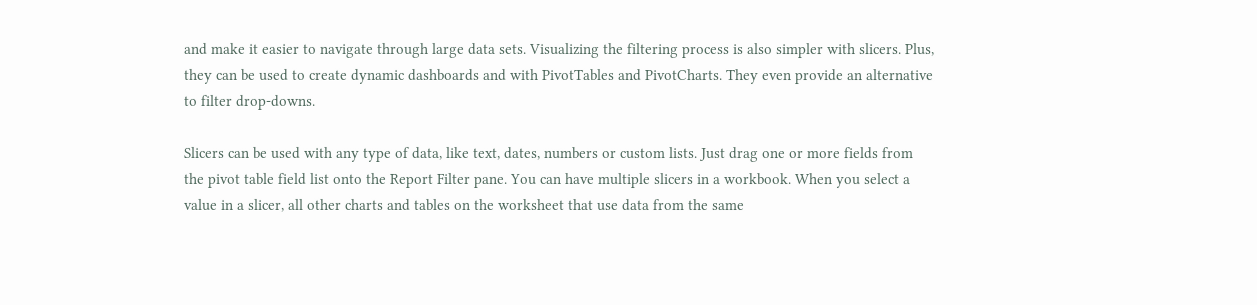and make it easier to navigate through large data sets. Visualizing the filtering process is also simpler with slicers. Plus, they can be used to create dynamic dashboards and with PivotTables and PivotCharts. They even provide an alternative to filter drop-downs.

Slicers can be used with any type of data, like text, dates, numbers or custom lists. Just drag one or more fields from the pivot table field list onto the Report Filter pane. You can have multiple slicers in a workbook. When you select a value in a slicer, all other charts and tables on the worksheet that use data from the same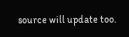source will update too.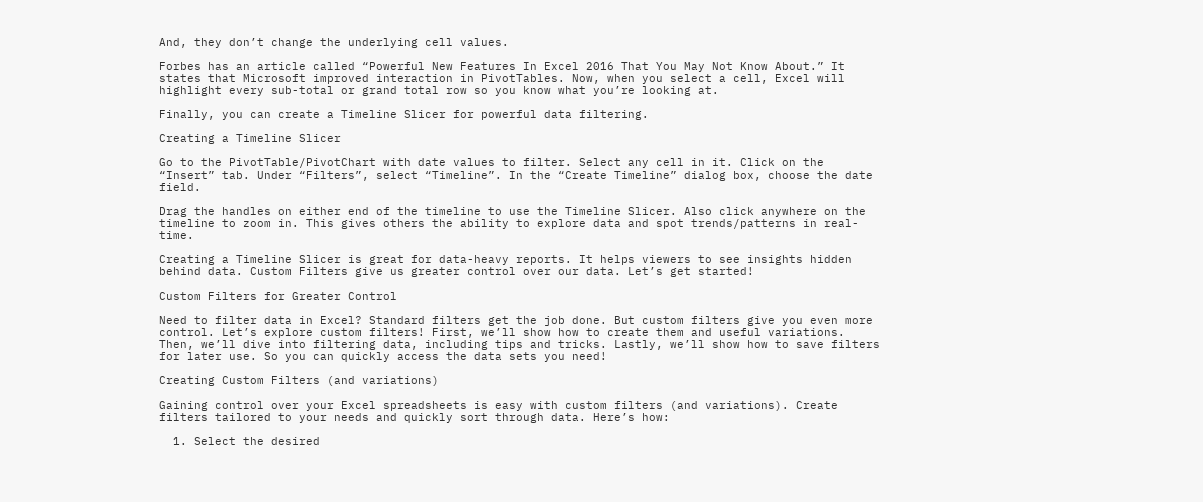And, they don’t change the underlying cell values.

Forbes has an article called “Powerful New Features In Excel 2016 That You May Not Know About.” It states that Microsoft improved interaction in PivotTables. Now, when you select a cell, Excel will highlight every sub-total or grand total row so you know what you’re looking at.

Finally, you can create a Timeline Slicer for powerful data filtering.

Creating a Timeline Slicer

Go to the PivotTable/PivotChart with date values to filter. Select any cell in it. Click on the “Insert” tab. Under “Filters”, select “Timeline”. In the “Create Timeline” dialog box, choose the date field.

Drag the handles on either end of the timeline to use the Timeline Slicer. Also click anywhere on the timeline to zoom in. This gives others the ability to explore data and spot trends/patterns in real-time.

Creating a Timeline Slicer is great for data-heavy reports. It helps viewers to see insights hidden behind data. Custom Filters give us greater control over our data. Let’s get started!

Custom Filters for Greater Control

Need to filter data in Excel? Standard filters get the job done. But custom filters give you even more control. Let’s explore custom filters! First, we’ll show how to create them and useful variations. Then, we’ll dive into filtering data, including tips and tricks. Lastly, we’ll show how to save filters for later use. So you can quickly access the data sets you need!

Creating Custom Filters (and variations)

Gaining control over your Excel spreadsheets is easy with custom filters (and variations). Create filters tailored to your needs and quickly sort through data. Here’s how:

  1. Select the desired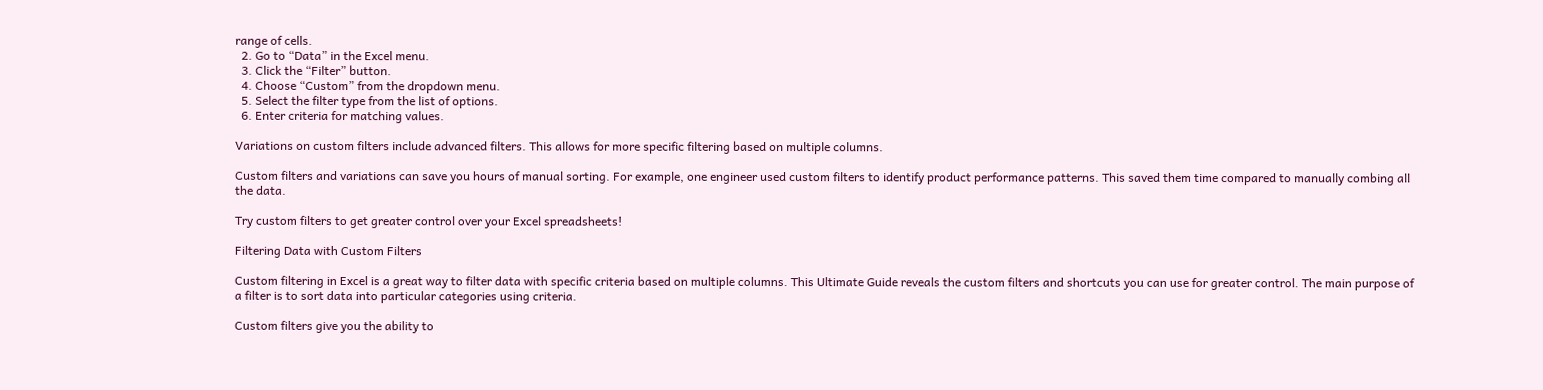range of cells.
  2. Go to “Data” in the Excel menu.
  3. Click the “Filter” button.
  4. Choose “Custom” from the dropdown menu.
  5. Select the filter type from the list of options.
  6. Enter criteria for matching values.

Variations on custom filters include advanced filters. This allows for more specific filtering based on multiple columns.

Custom filters and variations can save you hours of manual sorting. For example, one engineer used custom filters to identify product performance patterns. This saved them time compared to manually combing all the data.

Try custom filters to get greater control over your Excel spreadsheets!

Filtering Data with Custom Filters

Custom filtering in Excel is a great way to filter data with specific criteria based on multiple columns. This Ultimate Guide reveals the custom filters and shortcuts you can use for greater control. The main purpose of a filter is to sort data into particular categories using criteria.

Custom filters give you the ability to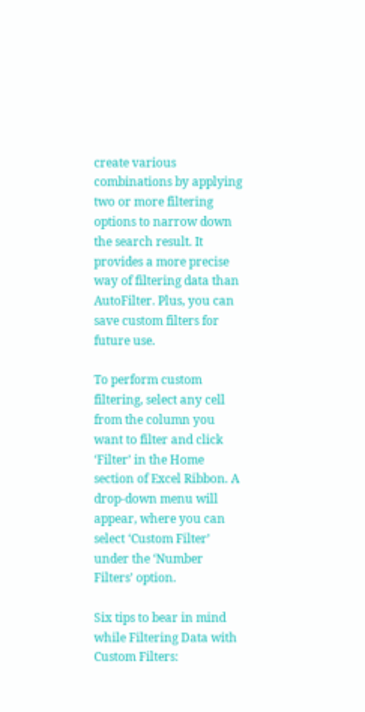create various combinations by applying two or more filtering options to narrow down the search result. It provides a more precise way of filtering data than AutoFilter. Plus, you can save custom filters for future use.

To perform custom filtering, select any cell from the column you want to filter and click ‘Filter’ in the Home section of Excel Ribbon. A drop-down menu will appear, where you can select ‘Custom Filter’ under the ‘Number Filters’ option.

Six tips to bear in mind while Filtering Data with Custom Filters: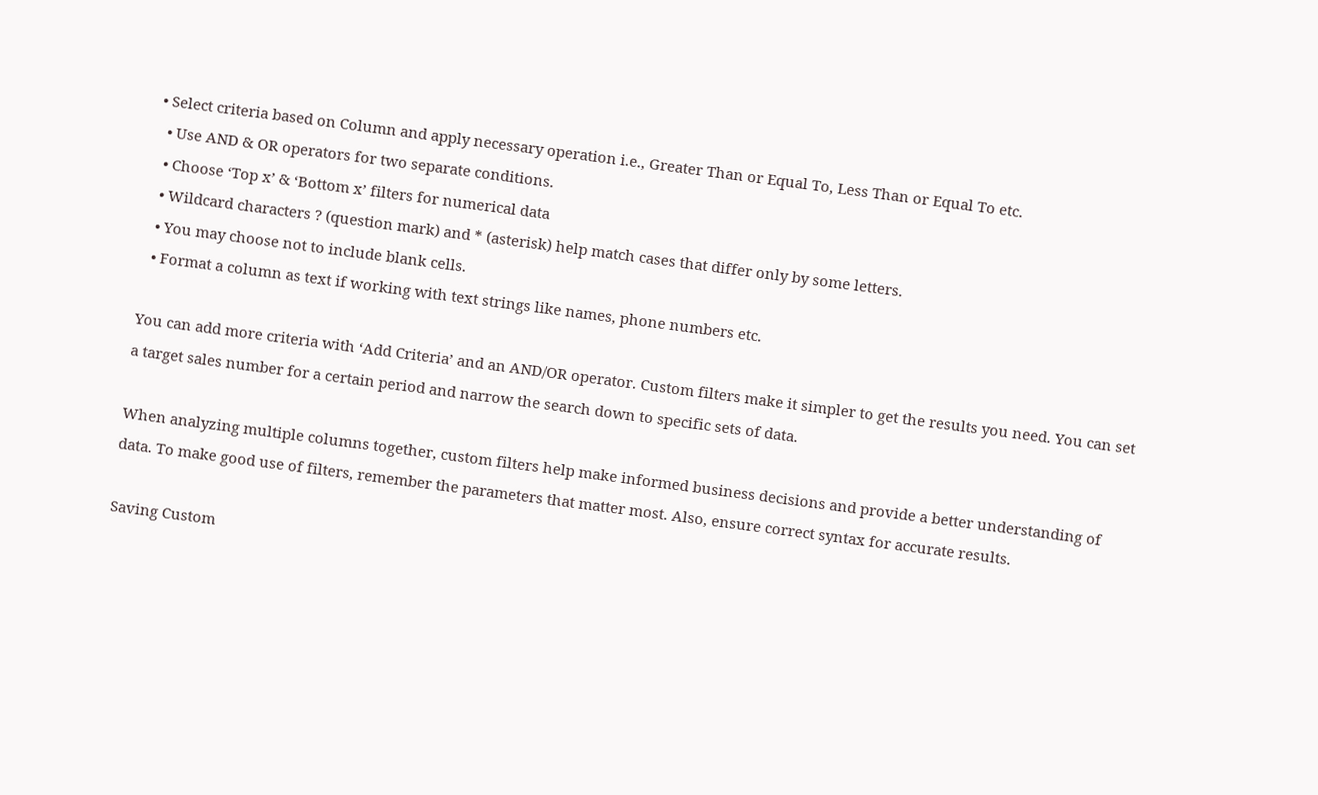• Select criteria based on Column and apply necessary operation i.e., Greater Than or Equal To, Less Than or Equal To etc.
  • Use AND & OR operators for two separate conditions.
  • Choose ‘Top x’ & ‘Bottom x’ filters for numerical data
  • Wildcard characters ? (question mark) and * (asterisk) help match cases that differ only by some letters.
  • You may choose not to include blank cells.
  • Format a column as text if working with text strings like names, phone numbers etc.

You can add more criteria with ‘Add Criteria’ and an AND/OR operator. Custom filters make it simpler to get the results you need. You can set a target sales number for a certain period and narrow the search down to specific sets of data.

When analyzing multiple columns together, custom filters help make informed business decisions and provide a better understanding of data. To make good use of filters, remember the parameters that matter most. Also, ensure correct syntax for accurate results.

Saving Custom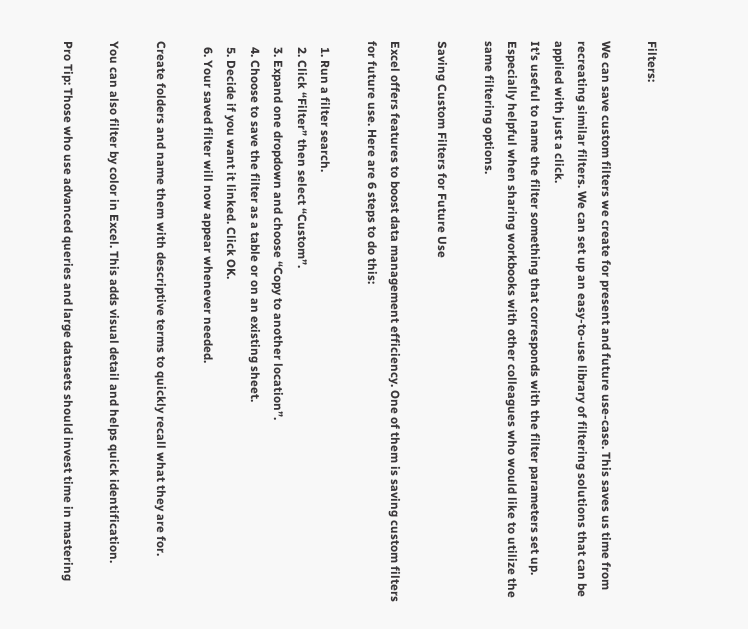Filters:

We can save custom filters we create for present and future use-case. This saves us time from recreating similar filters. We can set up an easy-to-use library of filtering solutions that can be applied with just a click.
It’s useful to name the filter something that corresponds with the filter parameters set up. Especially helpful when sharing workbooks with other colleagues who would like to utilize the same filtering options.

Saving Custom Filters for Future Use

Excel offers features to boost data management efficiency. One of them is saving custom filters for future use. Here are 6 steps to do this:

  1. Run a filter search.
  2. Click “Filter” then select “Custom”.
  3. Expand one dropdown and choose “Copy to another location”.
  4. Choose to save the filter as a table or on an existing sheet.
  5. Decide if you want it linked. Click OK.
  6. Your saved filter will now appear whenever needed.

Create folders and name them with descriptive terms to quickly recall what they are for.

You can also filter by color in Excel. This adds visual detail and helps quick identification.

Pro Tip: Those who use advanced queries and large datasets should invest time in mastering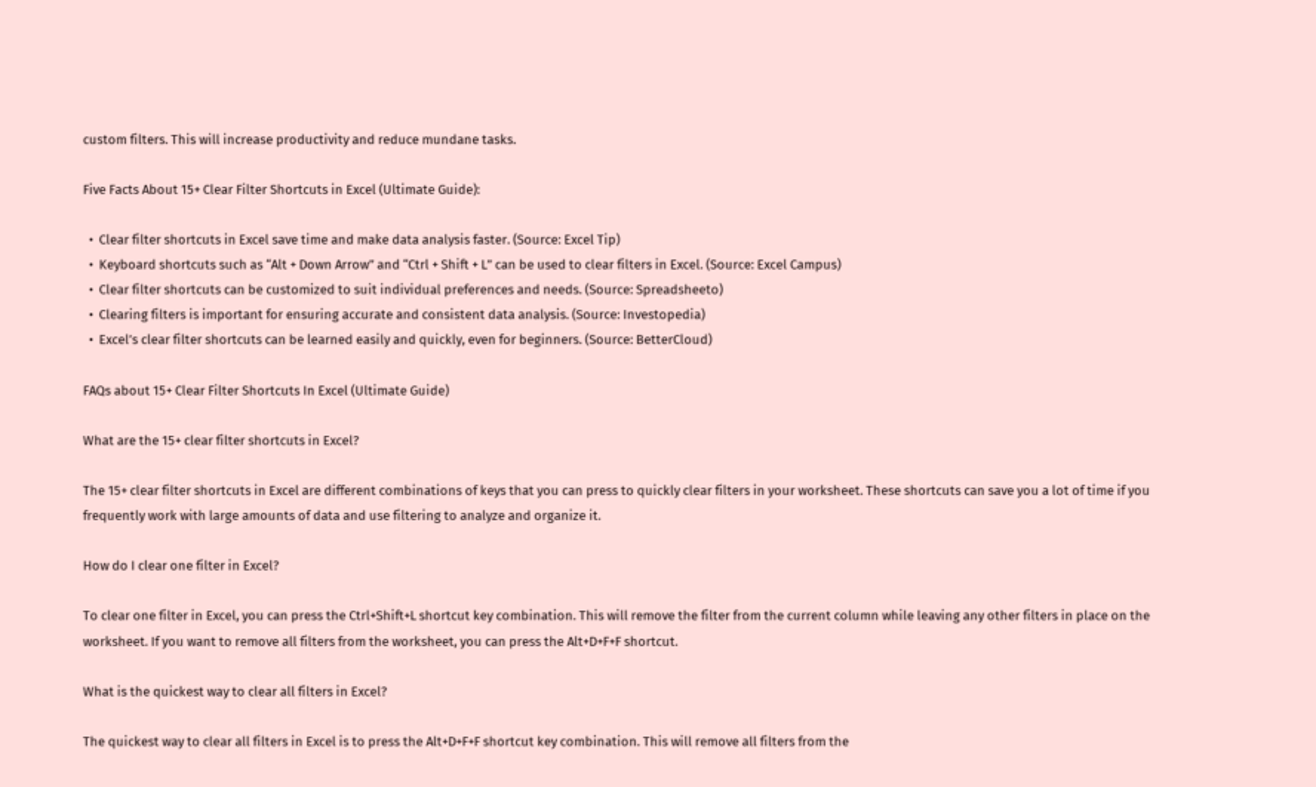custom filters. This will increase productivity and reduce mundane tasks.

Five Facts About 15+ Clear Filter Shortcuts in Excel (Ultimate Guide):

  •  Clear filter shortcuts in Excel save time and make data analysis faster. (Source: Excel Tip)
  •  Keyboard shortcuts such as “Alt + Down Arrow” and “Ctrl + Shift + L” can be used to clear filters in Excel. (Source: Excel Campus)
  •  Clear filter shortcuts can be customized to suit individual preferences and needs. (Source: Spreadsheeto)
  •  Clearing filters is important for ensuring accurate and consistent data analysis. (Source: Investopedia)
  •  Excel’s clear filter shortcuts can be learned easily and quickly, even for beginners. (Source: BetterCloud)

FAQs about 15+ Clear Filter Shortcuts In Excel (Ultimate Guide)

What are the 15+ clear filter shortcuts in Excel?

The 15+ clear filter shortcuts in Excel are different combinations of keys that you can press to quickly clear filters in your worksheet. These shortcuts can save you a lot of time if you frequently work with large amounts of data and use filtering to analyze and organize it.

How do I clear one filter in Excel?

To clear one filter in Excel, you can press the Ctrl+Shift+L shortcut key combination. This will remove the filter from the current column while leaving any other filters in place on the worksheet. If you want to remove all filters from the worksheet, you can press the Alt+D+F+F shortcut.

What is the quickest way to clear all filters in Excel?

The quickest way to clear all filters in Excel is to press the Alt+D+F+F shortcut key combination. This will remove all filters from the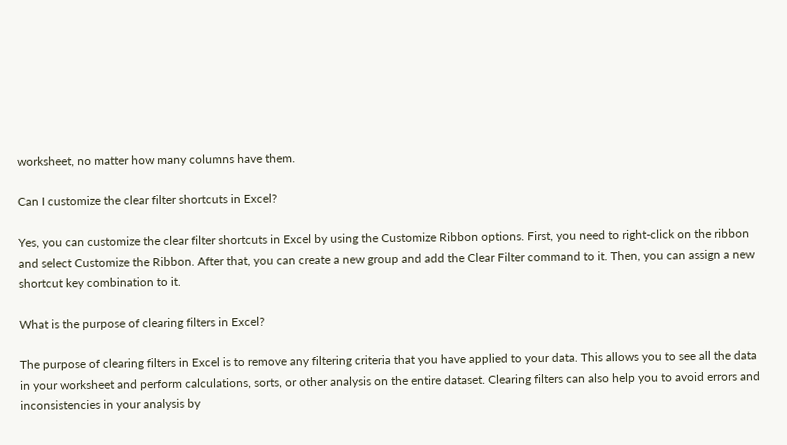worksheet, no matter how many columns have them.

Can I customize the clear filter shortcuts in Excel?

Yes, you can customize the clear filter shortcuts in Excel by using the Customize Ribbon options. First, you need to right-click on the ribbon and select Customize the Ribbon. After that, you can create a new group and add the Clear Filter command to it. Then, you can assign a new shortcut key combination to it.

What is the purpose of clearing filters in Excel?

The purpose of clearing filters in Excel is to remove any filtering criteria that you have applied to your data. This allows you to see all the data in your worksheet and perform calculations, sorts, or other analysis on the entire dataset. Clearing filters can also help you to avoid errors and inconsistencies in your analysis by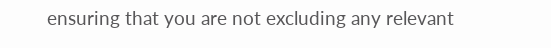ensuring that you are not excluding any relevant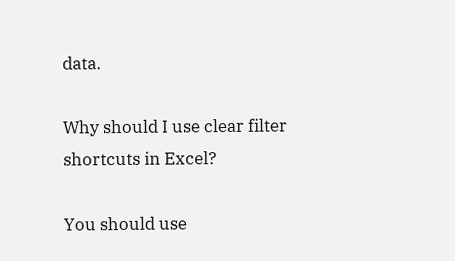data.

Why should I use clear filter shortcuts in Excel?

You should use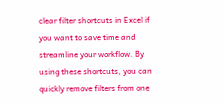clear filter shortcuts in Excel if you want to save time and streamline your workflow. By using these shortcuts, you can quickly remove filters from one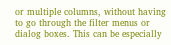or multiple columns, without having to go through the filter menus or dialog boxes. This can be especially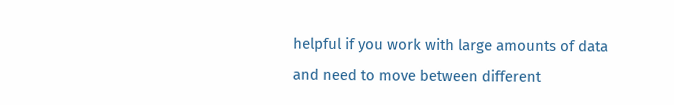helpful if you work with large amounts of data and need to move between different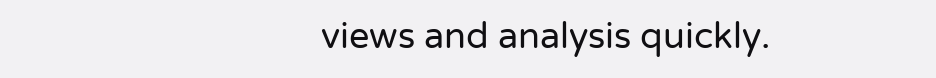views and analysis quickly.